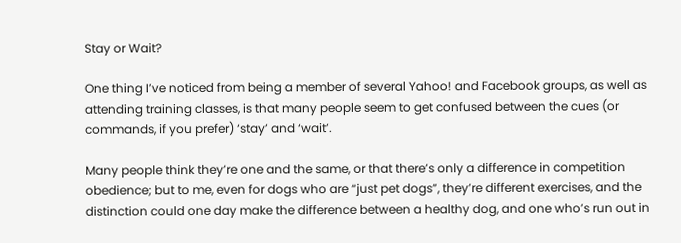Stay or Wait?

One thing I’ve noticed from being a member of several Yahoo! and Facebook groups, as well as attending training classes, is that many people seem to get confused between the cues (or commands, if you prefer) ‘stay’ and ‘wait’.

Many people think they’re one and the same, or that there’s only a difference in competition obedience; but to me, even for dogs who are “just pet dogs”, they’re different exercises, and the distinction could one day make the difference between a healthy dog, and one who’s run out in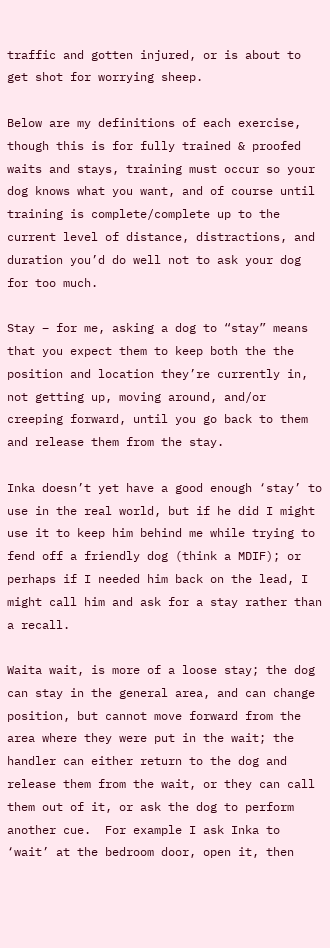traffic and gotten injured, or is about to get shot for worrying sheep.

Below are my definitions of each exercise, though this is for fully trained & proofed waits and stays, training must occur so your dog knows what you want, and of course until training is complete/complete up to the current level of distance, distractions, and duration you’d do well not to ask your dog for too much.

Stay – for me, asking a dog to “stay” means that you expect them to keep both the the position and location they’re currently in, not getting up, moving around, and/or creeping forward, until you go back to them and release them from the stay.

Inka doesn’t yet have a good enough ‘stay’ to use in the real world, but if he did I might use it to keep him behind me while trying to fend off a friendly dog (think a MDIF); or perhaps if I needed him back on the lead, I might call him and ask for a stay rather than a recall.

Waita wait, is more of a loose stay; the dog can stay in the general area, and can change position, but cannot move forward from the area where they were put in the wait; the handler can either return to the dog and release them from the wait, or they can call them out of it, or ask the dog to perform another cue.  For example I ask Inka to ‘wait’ at the bedroom door, open it, then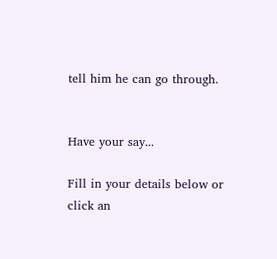tell him he can go through.


Have your say...

Fill in your details below or click an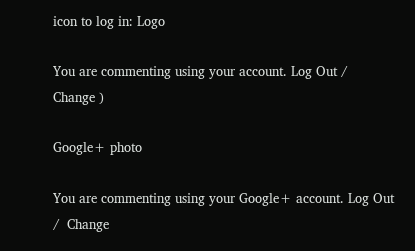icon to log in: Logo

You are commenting using your account. Log Out /  Change )

Google+ photo

You are commenting using your Google+ account. Log Out /  Change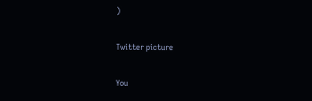)

Twitter picture

You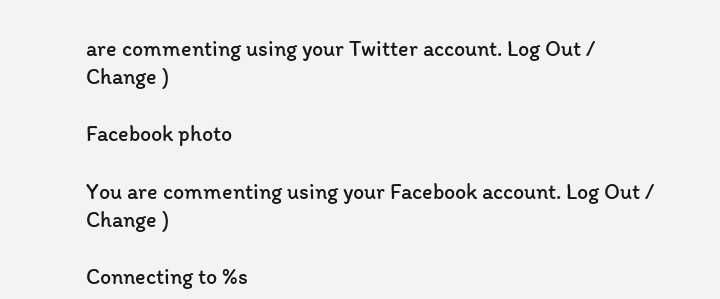are commenting using your Twitter account. Log Out /  Change )

Facebook photo

You are commenting using your Facebook account. Log Out /  Change )

Connecting to %s